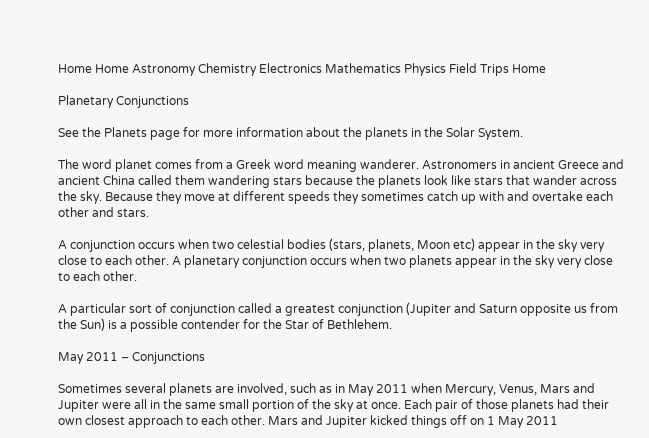Home Home Astronomy Chemistry Electronics Mathematics Physics Field Trips Home

Planetary Conjunctions

See the Planets page for more information about the planets in the Solar System.

The word planet comes from a Greek word meaning wanderer. Astronomers in ancient Greece and ancient China called them wandering stars because the planets look like stars that wander across the sky. Because they move at different speeds they sometimes catch up with and overtake each other and stars.

A conjunction occurs when two celestial bodies (stars, planets, Moon etc) appear in the sky very close to each other. A planetary conjunction occurs when two planets appear in the sky very close to each other.

A particular sort of conjunction called a greatest conjunction (Jupiter and Saturn opposite us from the Sun) is a possible contender for the Star of Bethlehem.

May 2011 – Conjunctions

Sometimes several planets are involved, such as in May 2011 when Mercury, Venus, Mars and Jupiter were all in the same small portion of the sky at once. Each pair of those planets had their own closest approach to each other. Mars and Jupiter kicked things off on 1 May 2011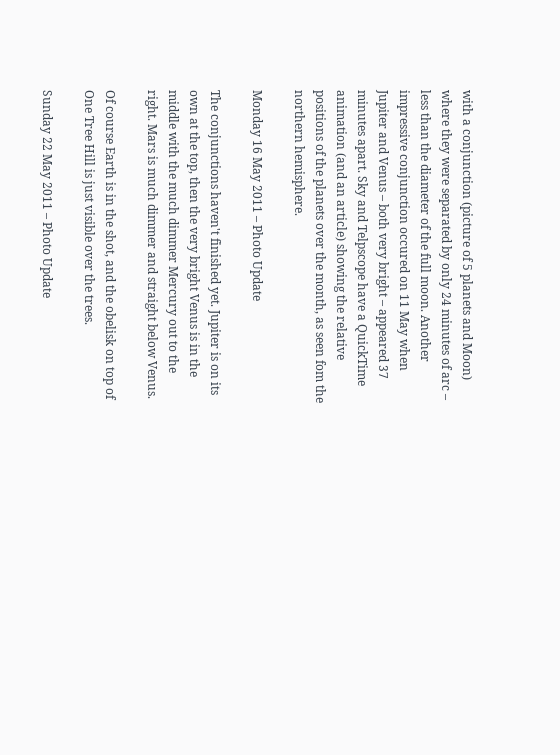with a conjunction (picture of 5 planets and Moon) where they were separated by only 24 minutes of arc – less than the diameter of the full moon. Another impressive conjunction occured on 11 May when Jupiter and Venus – both very bright – appeared 37 minutes apart. Sky and Telpscope have a QuickTime animation (and an article) showing the relative positions of the planets over the month, as seen fom the northern hemisphere.

Monday 16 May 2011 – Photo Update

The conjunctions haven't finished yet. Jupiter is on its own at the top, then the very bright Venus is in the middle with the much dimmer Mercury out to the right. Mars is much dimmer and straight below Venus.

Of course Earth is in the shot, and the obelisk on top of One Tree Hill is just visible over the trees.

Sunday 22 May 2011 – Photo Update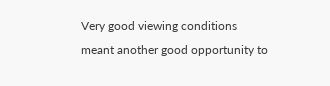Very good viewing conditions meant another good opportunity to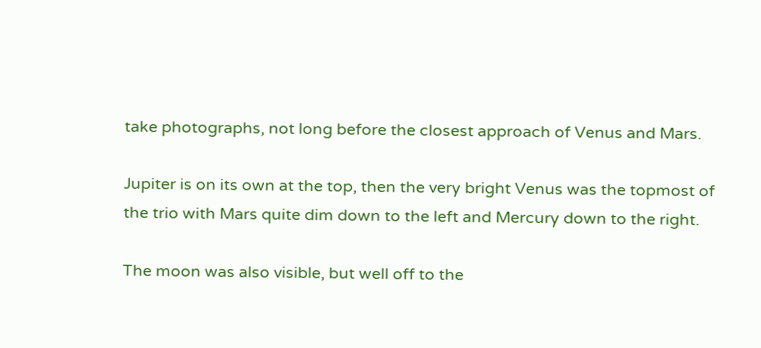take photographs, not long before the closest approach of Venus and Mars.

Jupiter is on its own at the top, then the very bright Venus was the topmost of the trio with Mars quite dim down to the left and Mercury down to the right.

The moon was also visible, but well off to the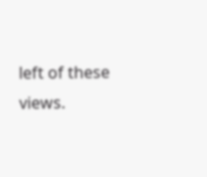left of these views.